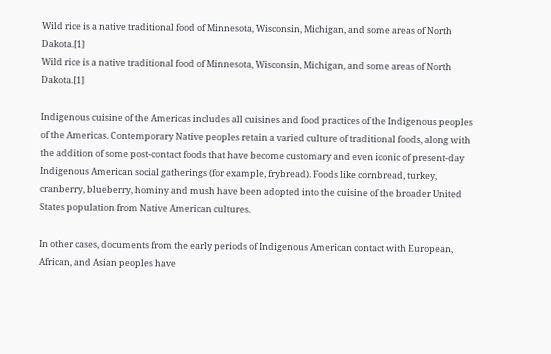Wild rice is a native traditional food of Minnesota, Wisconsin, Michigan, and some areas of North Dakota.[1]
Wild rice is a native traditional food of Minnesota, Wisconsin, Michigan, and some areas of North Dakota.[1]

Indigenous cuisine of the Americas includes all cuisines and food practices of the Indigenous peoples of the Americas. Contemporary Native peoples retain a varied culture of traditional foods, along with the addition of some post-contact foods that have become customary and even iconic of present-day Indigenous American social gatherings (for example, frybread). Foods like cornbread, turkey, cranberry, blueberry, hominy and mush have been adopted into the cuisine of the broader United States population from Native American cultures.

In other cases, documents from the early periods of Indigenous American contact with European, African, and Asian peoples have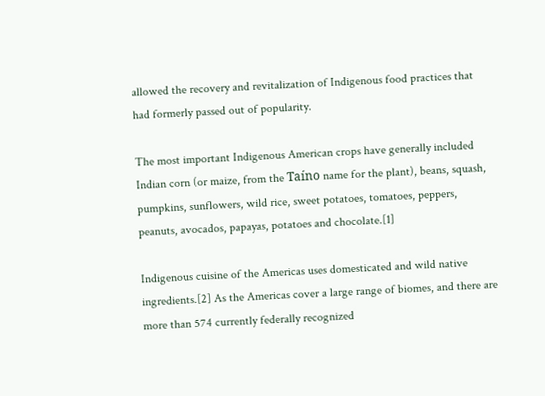allowed the recovery and revitalization of Indigenous food practices that had formerly passed out of popularity.

The most important Indigenous American crops have generally included Indian corn (or maize, from the Taíno name for the plant), beans, squash, pumpkins, sunflowers, wild rice, sweet potatoes, tomatoes, peppers, peanuts, avocados, papayas, potatoes and chocolate.[1]

Indigenous cuisine of the Americas uses domesticated and wild native ingredients.[2] As the Americas cover a large range of biomes, and there are more than 574 currently federally recognized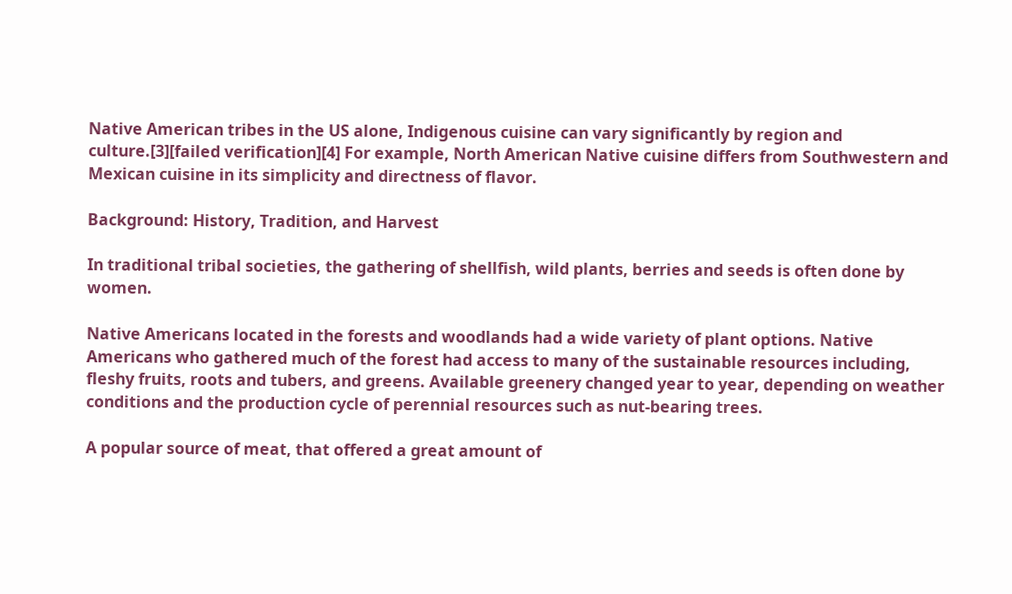Native American tribes in the US alone, Indigenous cuisine can vary significantly by region and culture.[3][failed verification][4] For example, North American Native cuisine differs from Southwestern and Mexican cuisine in its simplicity and directness of flavor.

Background: History, Tradition, and Harvest

In traditional tribal societies, the gathering of shellfish, wild plants, berries and seeds is often done by women.

Native Americans located in the forests and woodlands had a wide variety of plant options. Native Americans who gathered much of the forest had access to many of the sustainable resources including, fleshy fruits, roots and tubers, and greens. Available greenery changed year to year, depending on weather conditions and the production cycle of perennial resources such as nut-bearing trees.

A popular source of meat, that offered a great amount of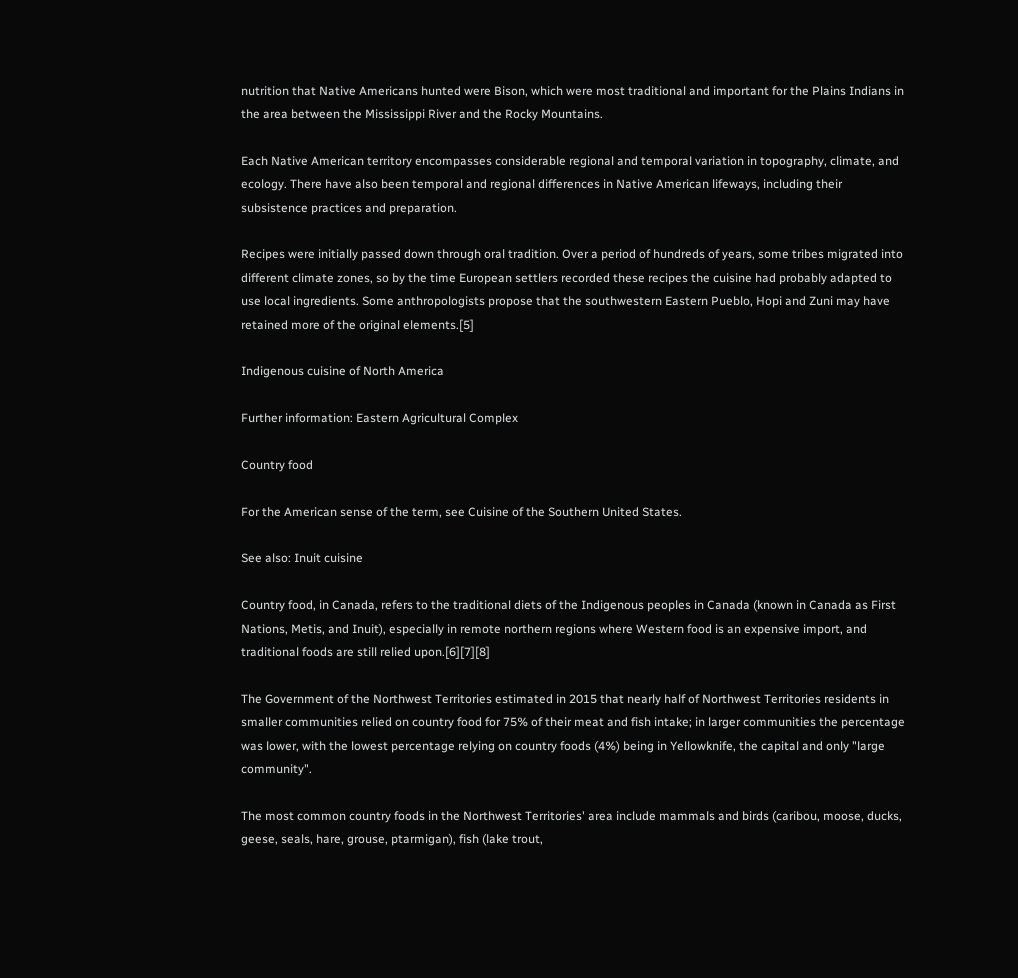nutrition that Native Americans hunted were Bison, which were most traditional and important for the Plains Indians in the area between the Mississippi River and the Rocky Mountains.

Each Native American territory encompasses considerable regional and temporal variation in topography, climate, and ecology. There have also been temporal and regional differences in Native American lifeways, including their subsistence practices and preparation.

Recipes were initially passed down through oral tradition. Over a period of hundreds of years, some tribes migrated into different climate zones, so by the time European settlers recorded these recipes the cuisine had probably adapted to use local ingredients. Some anthropologists propose that the southwestern Eastern Pueblo, Hopi and Zuni may have retained more of the original elements.[5]

Indigenous cuisine of North America

Further information: Eastern Agricultural Complex

Country food

For the American sense of the term, see Cuisine of the Southern United States.

See also: Inuit cuisine

Country food, in Canada, refers to the traditional diets of the Indigenous peoples in Canada (known in Canada as First Nations, Metis, and Inuit), especially in remote northern regions where Western food is an expensive import, and traditional foods are still relied upon.[6][7][8]

The Government of the Northwest Territories estimated in 2015 that nearly half of Northwest Territories residents in smaller communities relied on country food for 75% of their meat and fish intake; in larger communities the percentage was lower, with the lowest percentage relying on country foods (4%) being in Yellowknife, the capital and only "large community".

The most common country foods in the Northwest Territories' area include mammals and birds (caribou, moose, ducks, geese, seals, hare, grouse, ptarmigan), fish (lake trout,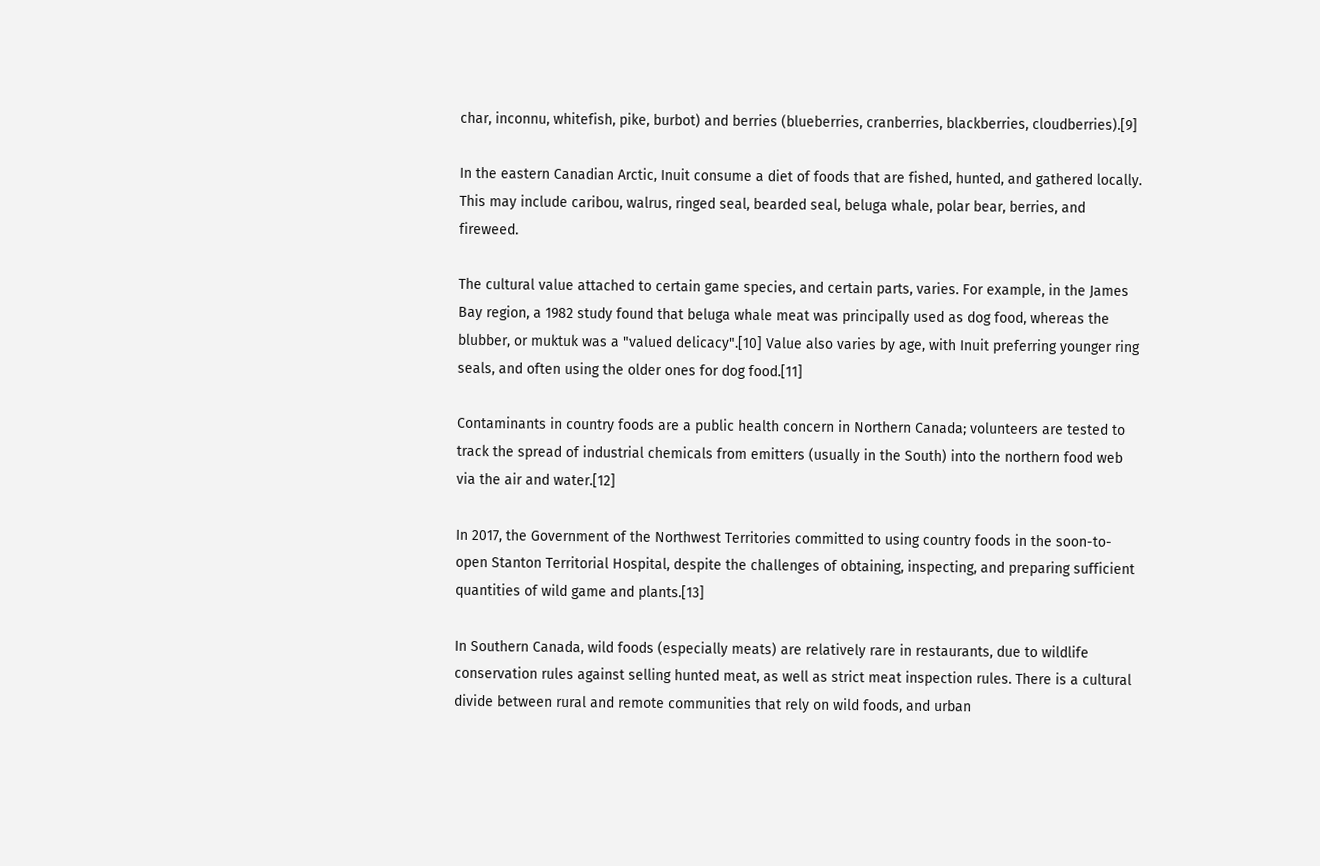char, inconnu, whitefish, pike, burbot) and berries (blueberries, cranberries, blackberries, cloudberries).[9]

In the eastern Canadian Arctic, Inuit consume a diet of foods that are fished, hunted, and gathered locally. This may include caribou, walrus, ringed seal, bearded seal, beluga whale, polar bear, berries, and fireweed.

The cultural value attached to certain game species, and certain parts, varies. For example, in the James Bay region, a 1982 study found that beluga whale meat was principally used as dog food, whereas the blubber, or muktuk was a "valued delicacy".[10] Value also varies by age, with Inuit preferring younger ring seals, and often using the older ones for dog food.[11]

Contaminants in country foods are a public health concern in Northern Canada; volunteers are tested to track the spread of industrial chemicals from emitters (usually in the South) into the northern food web via the air and water.[12]

In 2017, the Government of the Northwest Territories committed to using country foods in the soon-to-open Stanton Territorial Hospital, despite the challenges of obtaining, inspecting, and preparing sufficient quantities of wild game and plants.[13]

In Southern Canada, wild foods (especially meats) are relatively rare in restaurants, due to wildlife conservation rules against selling hunted meat, as well as strict meat inspection rules. There is a cultural divide between rural and remote communities that rely on wild foods, and urban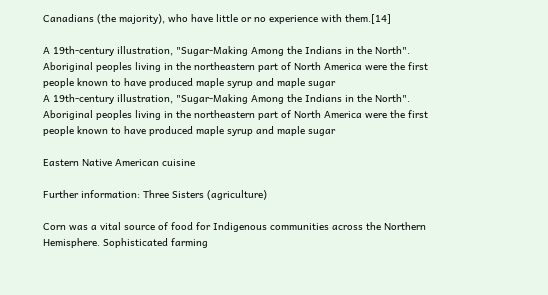Canadians (the majority), who have little or no experience with them.[14]

A 19th-century illustration, "Sugar-Making Among the Indians in the North". Aboriginal peoples living in the northeastern part of North America were the first people known to have produced maple syrup and maple sugar
A 19th-century illustration, "Sugar-Making Among the Indians in the North". Aboriginal peoples living in the northeastern part of North America were the first people known to have produced maple syrup and maple sugar

Eastern Native American cuisine

Further information: Three Sisters (agriculture)

Corn was a vital source of food for Indigenous communities across the Northern Hemisphere. Sophisticated farming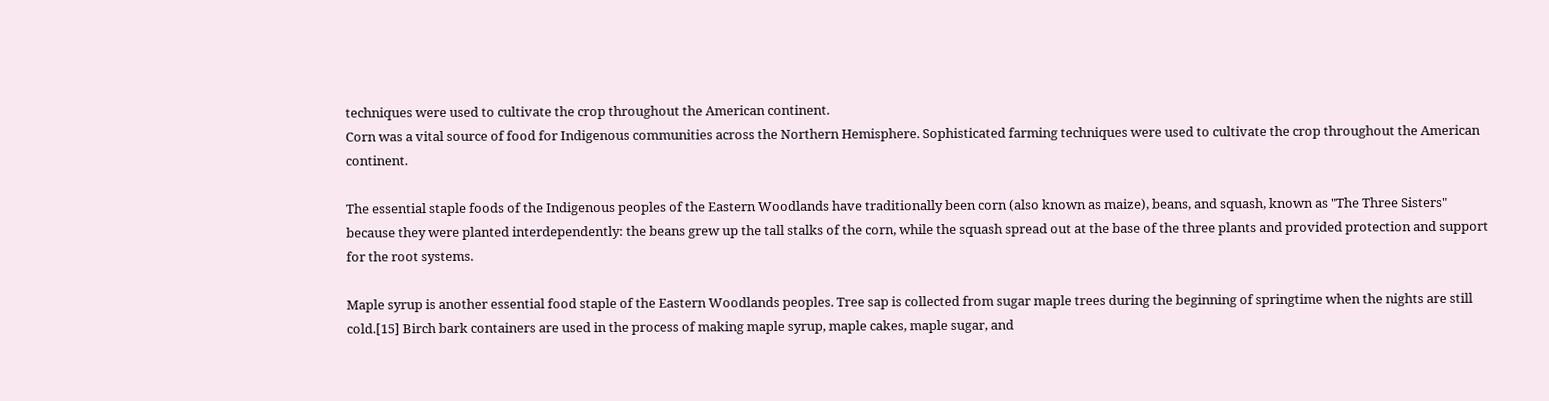techniques were used to cultivate the crop throughout the American continent.
Corn was a vital source of food for Indigenous communities across the Northern Hemisphere. Sophisticated farming techniques were used to cultivate the crop throughout the American continent.

The essential staple foods of the Indigenous peoples of the Eastern Woodlands have traditionally been corn (also known as maize), beans, and squash, known as "The Three Sisters" because they were planted interdependently: the beans grew up the tall stalks of the corn, while the squash spread out at the base of the three plants and provided protection and support for the root systems.

Maple syrup is another essential food staple of the Eastern Woodlands peoples. Tree sap is collected from sugar maple trees during the beginning of springtime when the nights are still cold.[15] Birch bark containers are used in the process of making maple syrup, maple cakes, maple sugar, and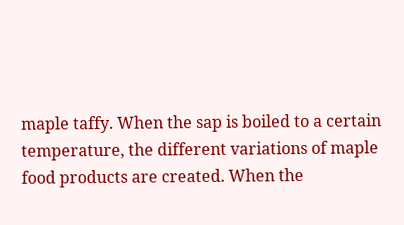maple taffy. When the sap is boiled to a certain temperature, the different variations of maple food products are created. When the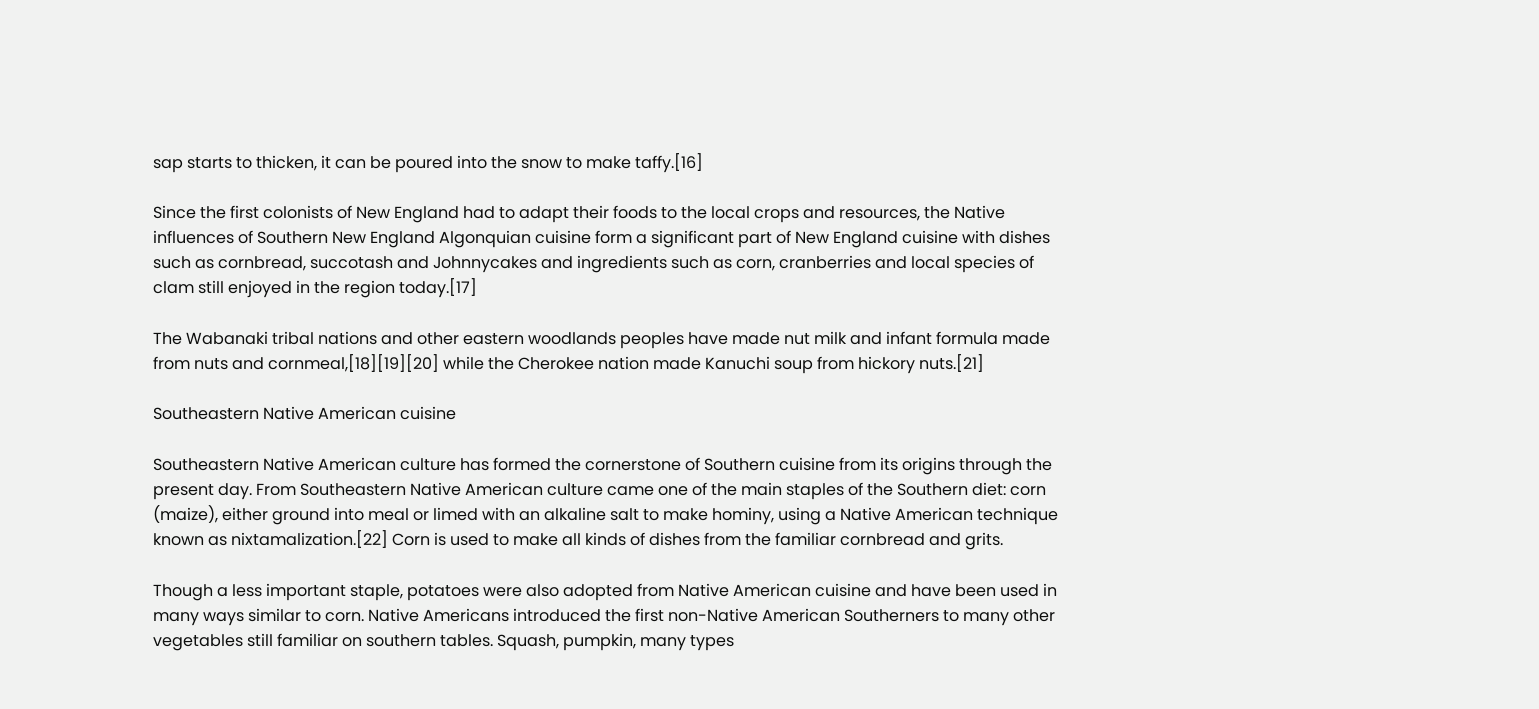sap starts to thicken, it can be poured into the snow to make taffy.[16]

Since the first colonists of New England had to adapt their foods to the local crops and resources, the Native influences of Southern New England Algonquian cuisine form a significant part of New England cuisine with dishes such as cornbread, succotash and Johnnycakes and ingredients such as corn, cranberries and local species of clam still enjoyed in the region today.[17]

The Wabanaki tribal nations and other eastern woodlands peoples have made nut milk and infant formula made from nuts and cornmeal,[18][19][20] while the Cherokee nation made Kanuchi soup from hickory nuts.[21]

Southeastern Native American cuisine

Southeastern Native American culture has formed the cornerstone of Southern cuisine from its origins through the present day. From Southeastern Native American culture came one of the main staples of the Southern diet: corn (maize), either ground into meal or limed with an alkaline salt to make hominy, using a Native American technique known as nixtamalization.[22] Corn is used to make all kinds of dishes from the familiar cornbread and grits.

Though a less important staple, potatoes were also adopted from Native American cuisine and have been used in many ways similar to corn. Native Americans introduced the first non-Native American Southerners to many other vegetables still familiar on southern tables. Squash, pumpkin, many types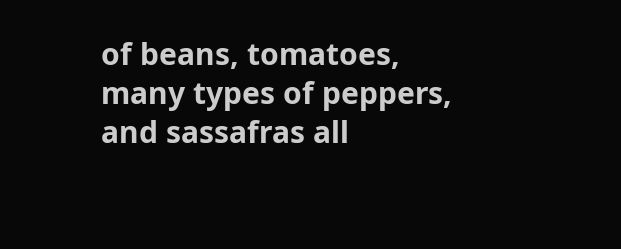of beans, tomatoes, many types of peppers, and sassafras all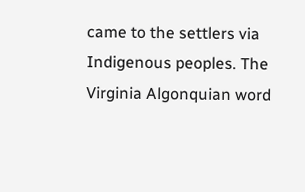came to the settlers via Indigenous peoples. The Virginia Algonquian word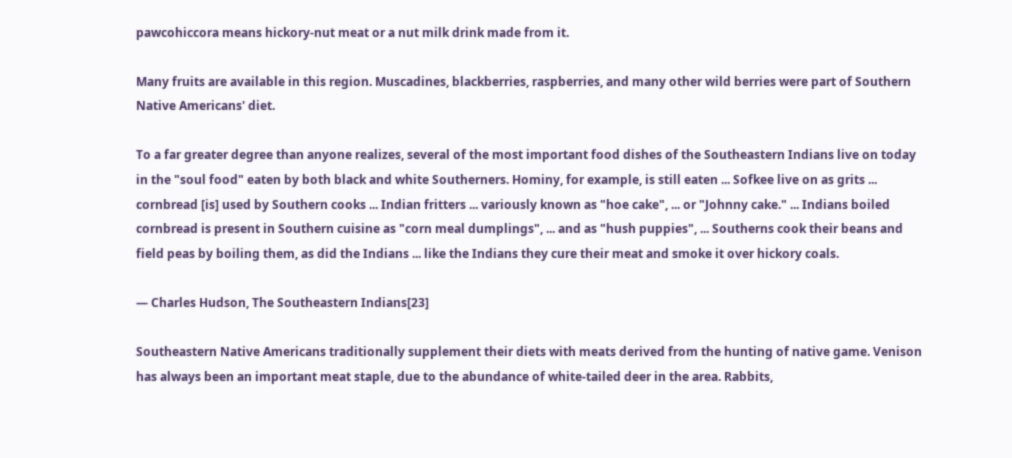pawcohiccora means hickory-nut meat or a nut milk drink made from it.

Many fruits are available in this region. Muscadines, blackberries, raspberries, and many other wild berries were part of Southern Native Americans' diet.

To a far greater degree than anyone realizes, several of the most important food dishes of the Southeastern Indians live on today in the "soul food" eaten by both black and white Southerners. Hominy, for example, is still eaten ... Sofkee live on as grits ... cornbread [is] used by Southern cooks ... Indian fritters ... variously known as "hoe cake", ... or "Johnny cake." ... Indians boiled cornbread is present in Southern cuisine as "corn meal dumplings", ... and as "hush puppies", ... Southerns cook their beans and field peas by boiling them, as did the Indians ... like the Indians they cure their meat and smoke it over hickory coals.

— Charles Hudson, The Southeastern Indians[23]

Southeastern Native Americans traditionally supplement their diets with meats derived from the hunting of native game. Venison has always been an important meat staple, due to the abundance of white-tailed deer in the area. Rabbits,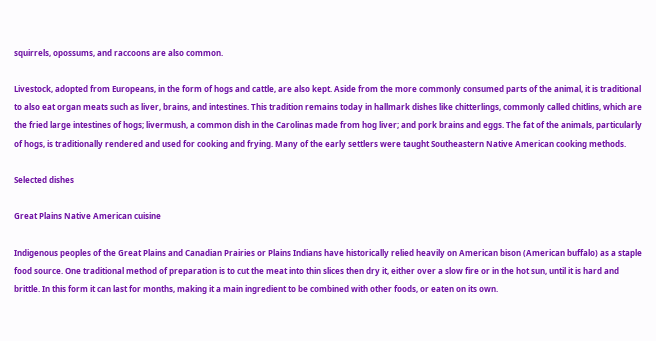squirrels, opossums, and raccoons are also common.

Livestock, adopted from Europeans, in the form of hogs and cattle, are also kept. Aside from the more commonly consumed parts of the animal, it is traditional to also eat organ meats such as liver, brains, and intestines. This tradition remains today in hallmark dishes like chitterlings, commonly called chitlins, which are the fried large intestines of hogs; livermush, a common dish in the Carolinas made from hog liver; and pork brains and eggs. The fat of the animals, particularly of hogs, is traditionally rendered and used for cooking and frying. Many of the early settlers were taught Southeastern Native American cooking methods.

Selected dishes

Great Plains Native American cuisine

Indigenous peoples of the Great Plains and Canadian Prairies or Plains Indians have historically relied heavily on American bison (American buffalo) as a staple food source. One traditional method of preparation is to cut the meat into thin slices then dry it, either over a slow fire or in the hot sun, until it is hard and brittle. In this form it can last for months, making it a main ingredient to be combined with other foods, or eaten on its own.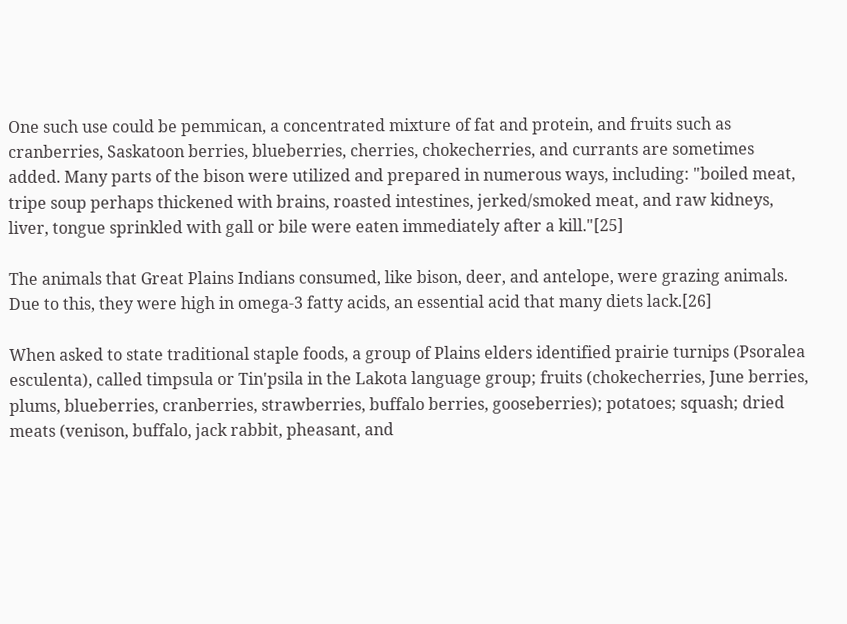One such use could be pemmican, a concentrated mixture of fat and protein, and fruits such as cranberries, Saskatoon berries, blueberries, cherries, chokecherries, and currants are sometimes added. Many parts of the bison were utilized and prepared in numerous ways, including: "boiled meat, tripe soup perhaps thickened with brains, roasted intestines, jerked/smoked meat, and raw kidneys, liver, tongue sprinkled with gall or bile were eaten immediately after a kill."[25]

The animals that Great Plains Indians consumed, like bison, deer, and antelope, were grazing animals. Due to this, they were high in omega-3 fatty acids, an essential acid that many diets lack.[26]

When asked to state traditional staple foods, a group of Plains elders identified prairie turnips (Psoralea esculenta), called timpsula or Tin'psila in the Lakota language group; fruits (chokecherries, June berries, plums, blueberries, cranberries, strawberries, buffalo berries, gooseberries); potatoes; squash; dried meats (venison, buffalo, jack rabbit, pheasant, and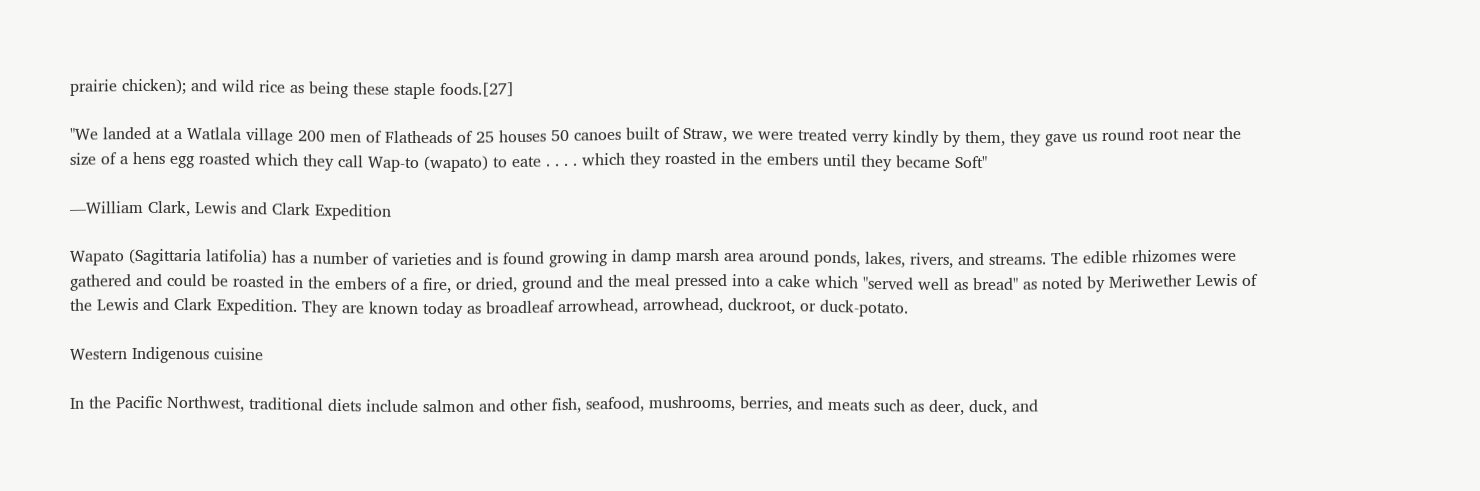prairie chicken); and wild rice as being these staple foods.[27]

"We landed at a Watlala village 200 men of Flatheads of 25 houses 50 canoes built of Straw, we were treated verry kindly by them, they gave us round root near the size of a hens egg roasted which they call Wap-to (wapato) to eate . . . . which they roasted in the embers until they became Soft"

—William Clark, Lewis and Clark Expedition

Wapato (Sagittaria latifolia) has a number of varieties and is found growing in damp marsh area around ponds, lakes, rivers, and streams. The edible rhizomes were gathered and could be roasted in the embers of a fire, or dried, ground and the meal pressed into a cake which "served well as bread" as noted by Meriwether Lewis of the Lewis and Clark Expedition. They are known today as broadleaf arrowhead, arrowhead, duckroot, or duck-potato.

Western Indigenous cuisine

In the Pacific Northwest, traditional diets include salmon and other fish, seafood, mushrooms, berries, and meats such as deer, duck, and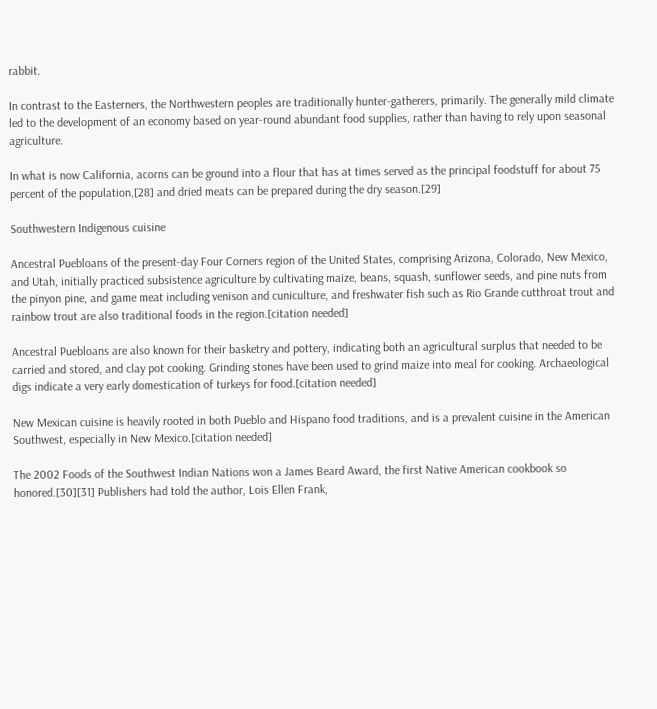rabbit.

In contrast to the Easterners, the Northwestern peoples are traditionally hunter-gatherers, primarily. The generally mild climate led to the development of an economy based on year-round abundant food supplies, rather than having to rely upon seasonal agriculture.

In what is now California, acorns can be ground into a flour that has at times served as the principal foodstuff for about 75 percent of the population,[28] and dried meats can be prepared during the dry season.[29]

Southwestern Indigenous cuisine

Ancestral Puebloans of the present-day Four Corners region of the United States, comprising Arizona, Colorado, New Mexico, and Utah, initially practiced subsistence agriculture by cultivating maize, beans, squash, sunflower seeds, and pine nuts from the pinyon pine, and game meat including venison and cuniculture, and freshwater fish such as Rio Grande cutthroat trout and rainbow trout are also traditional foods in the region.[citation needed]

Ancestral Puebloans are also known for their basketry and pottery, indicating both an agricultural surplus that needed to be carried and stored, and clay pot cooking. Grinding stones have been used to grind maize into meal for cooking. Archaeological digs indicate a very early domestication of turkeys for food.[citation needed]

New Mexican cuisine is heavily rooted in both Pueblo and Hispano food traditions, and is a prevalent cuisine in the American Southwest, especially in New Mexico.[citation needed]

The 2002 Foods of the Southwest Indian Nations won a James Beard Award, the first Native American cookbook so honored.[30][31] Publishers had told the author, Lois Ellen Frank,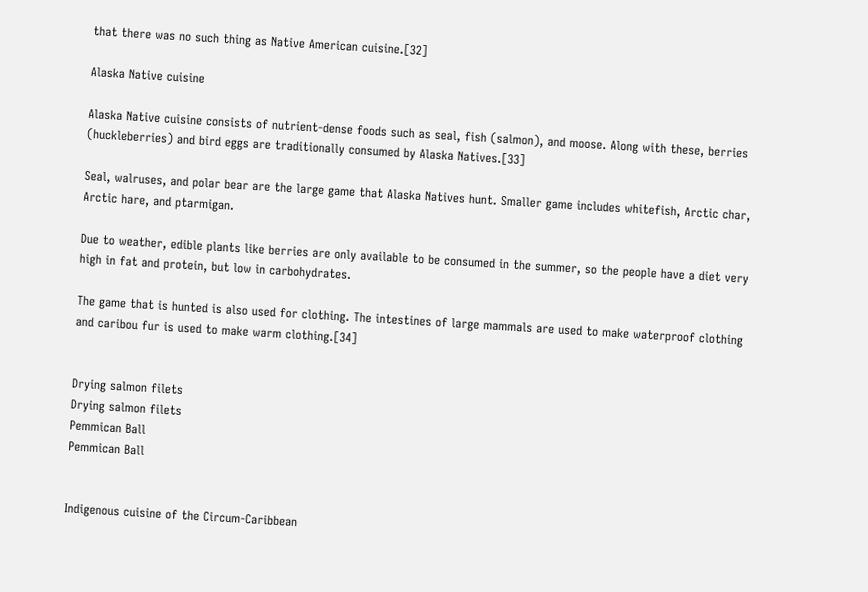that there was no such thing as Native American cuisine.[32]

Alaska Native cuisine

Alaska Native cuisine consists of nutrient-dense foods such as seal, fish (salmon), and moose. Along with these, berries (huckleberries) and bird eggs are traditionally consumed by Alaska Natives.[33]

Seal, walruses, and polar bear are the large game that Alaska Natives hunt. Smaller game includes whitefish, Arctic char, Arctic hare, and ptarmigan.

Due to weather, edible plants like berries are only available to be consumed in the summer, so the people have a diet very high in fat and protein, but low in carbohydrates.

The game that is hunted is also used for clothing. The intestines of large mammals are used to make waterproof clothing and caribou fur is used to make warm clothing.[34]


Drying salmon filets
Drying salmon filets
Pemmican Ball
Pemmican Ball


Indigenous cuisine of the Circum-Caribbean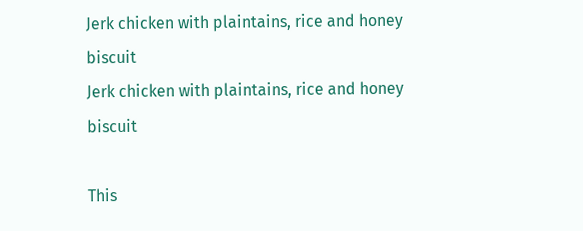Jerk chicken with plaintains, rice and honey biscuit
Jerk chicken with plaintains, rice and honey biscuit

This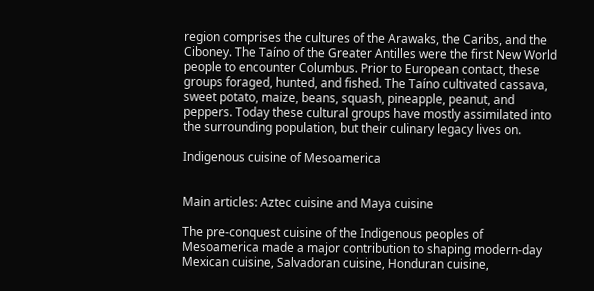region comprises the cultures of the Arawaks, the Caribs, and the Ciboney. The Taíno of the Greater Antilles were the first New World people to encounter Columbus. Prior to European contact, these groups foraged, hunted, and fished. The Taíno cultivated cassava, sweet potato, maize, beans, squash, pineapple, peanut, and peppers. Today these cultural groups have mostly assimilated into the surrounding population, but their culinary legacy lives on.

Indigenous cuisine of Mesoamerica


Main articles: Aztec cuisine and Maya cuisine

The pre-conquest cuisine of the Indigenous peoples of Mesoamerica made a major contribution to shaping modern-day Mexican cuisine, Salvadoran cuisine, Honduran cuisine,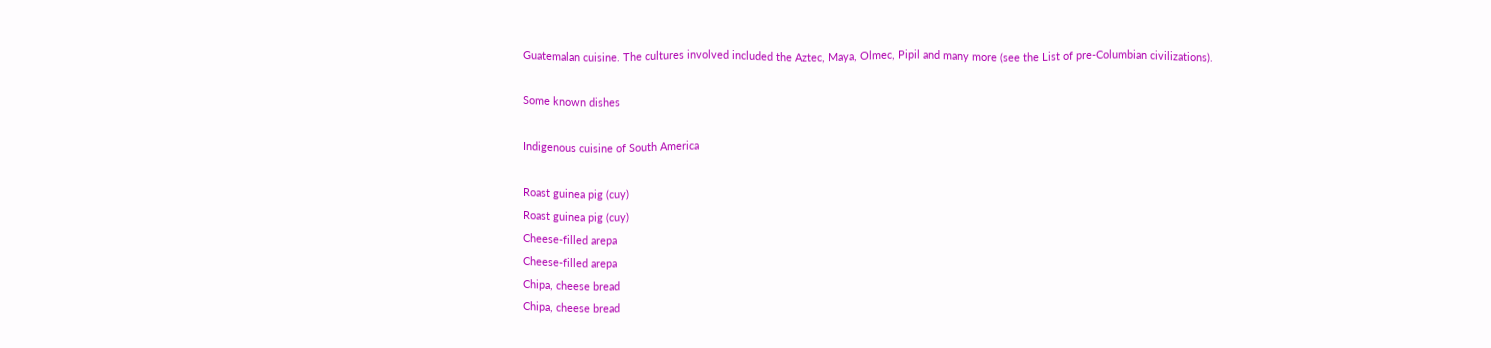Guatemalan cuisine. The cultures involved included the Aztec, Maya, Olmec, Pipil and many more (see the List of pre-Columbian civilizations).

Some known dishes

Indigenous cuisine of South America

Roast guinea pig (cuy)
Roast guinea pig (cuy)
Cheese-filled arepa
Cheese-filled arepa
Chipa, cheese bread
Chipa, cheese bread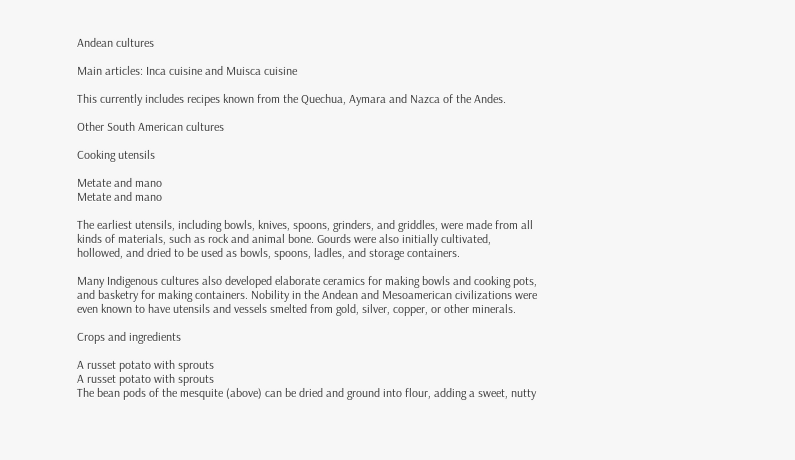Andean cultures

Main articles: Inca cuisine and Muisca cuisine

This currently includes recipes known from the Quechua, Aymara and Nazca of the Andes.

Other South American cultures

Cooking utensils

Metate and mano
Metate and mano

The earliest utensils, including bowls, knives, spoons, grinders, and griddles, were made from all kinds of materials, such as rock and animal bone. Gourds were also initially cultivated, hollowed, and dried to be used as bowls, spoons, ladles, and storage containers.

Many Indigenous cultures also developed elaborate ceramics for making bowls and cooking pots, and basketry for making containers. Nobility in the Andean and Mesoamerican civilizations were even known to have utensils and vessels smelted from gold, silver, copper, or other minerals.

Crops and ingredients

A russet potato with sprouts
A russet potato with sprouts
The bean pods of the mesquite (above) can be dried and ground into flour, adding a sweet, nutty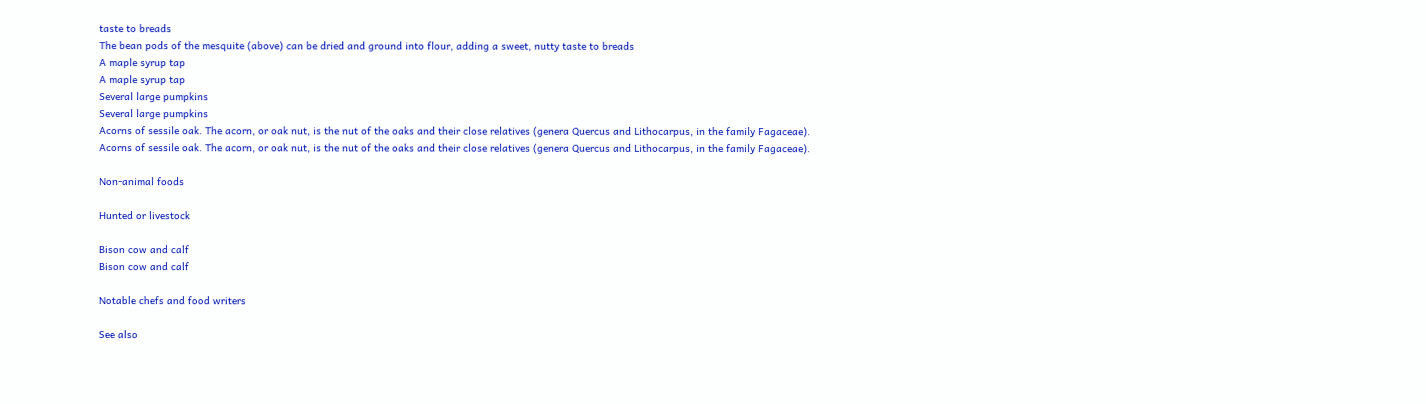taste to breads
The bean pods of the mesquite (above) can be dried and ground into flour, adding a sweet, nutty taste to breads
A maple syrup tap
A maple syrup tap
Several large pumpkins
Several large pumpkins
Acorns of sessile oak. The acorn, or oak nut, is the nut of the oaks and their close relatives (genera Quercus and Lithocarpus, in the family Fagaceae).
Acorns of sessile oak. The acorn, or oak nut, is the nut of the oaks and their close relatives (genera Quercus and Lithocarpus, in the family Fagaceae).

Non-animal foods

Hunted or livestock

Bison cow and calf
Bison cow and calf

Notable chefs and food writers

See also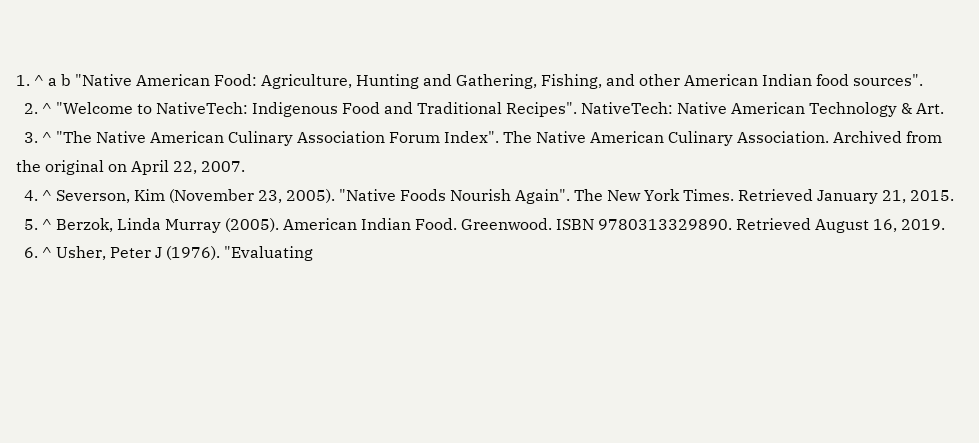1. ^ a b "Native American Food: Agriculture, Hunting and Gathering, Fishing, and other American Indian food sources".
  2. ^ "Welcome to NativeTech: Indigenous Food and Traditional Recipes". NativeTech: Native American Technology & Art.
  3. ^ "The Native American Culinary Association Forum Index". The Native American Culinary Association. Archived from the original on April 22, 2007.
  4. ^ Severson, Kim (November 23, 2005). "Native Foods Nourish Again". The New York Times. Retrieved January 21, 2015.
  5. ^ Berzok, Linda Murray (2005). American Indian Food. Greenwood. ISBN 9780313329890. Retrieved August 16, 2019.
  6. ^ Usher, Peter J (1976). "Evaluating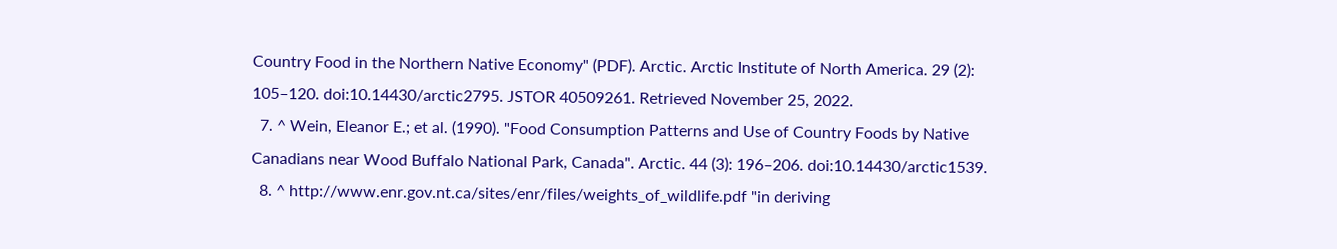Country Food in the Northern Native Economy" (PDF). Arctic. Arctic Institute of North America. 29 (2): 105–120. doi:10.14430/arctic2795. JSTOR 40509261. Retrieved November 25, 2022.
  7. ^ Wein, Eleanor E.; et al. (1990). "Food Consumption Patterns and Use of Country Foods by Native Canadians near Wood Buffalo National Park, Canada". Arctic. 44 (3): 196–206. doi:10.14430/arctic1539.
  8. ^ http://www.enr.gov.nt.ca/sites/enr/files/weights_of_wildlife.pdf "in deriving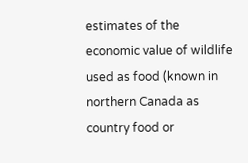estimates of the economic value of wildlife used as food (known in northern Canada as country food or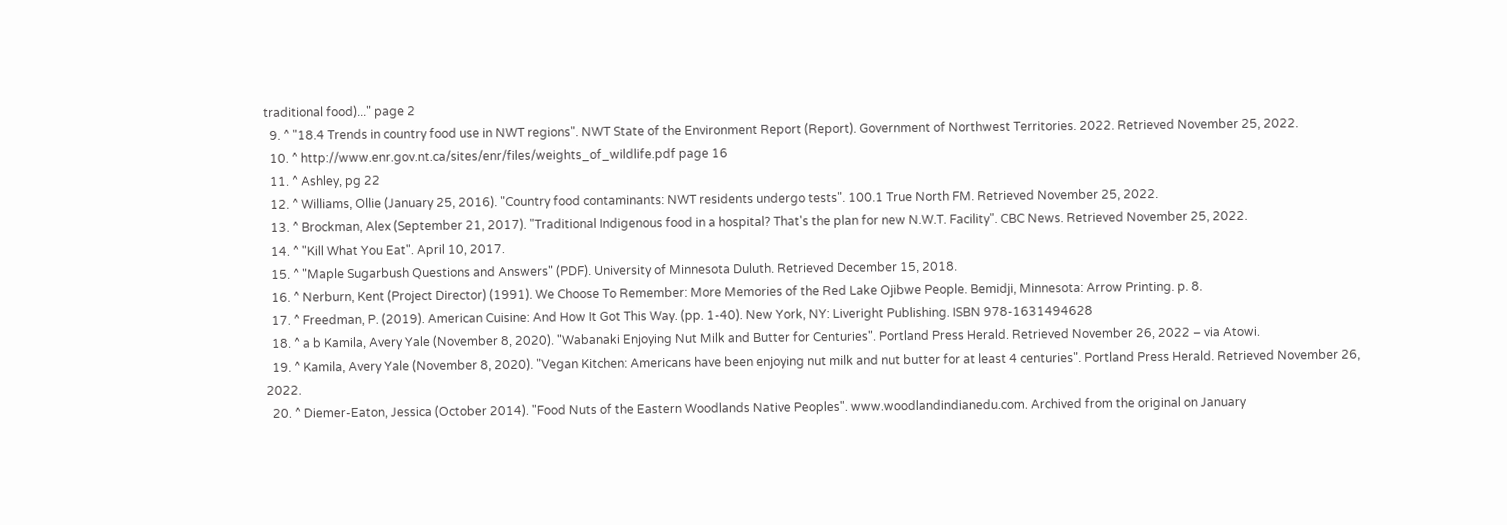traditional food)..." page 2
  9. ^ "18.4 Trends in country food use in NWT regions". NWT State of the Environment Report (Report). Government of Northwest Territories. 2022. Retrieved November 25, 2022.
  10. ^ http://www.enr.gov.nt.ca/sites/enr/files/weights_of_wildlife.pdf page 16
  11. ^ Ashley, pg 22
  12. ^ Williams, Ollie (January 25, 2016). "Country food contaminants: NWT residents undergo tests". 100.1 True North FM. Retrieved November 25, 2022.
  13. ^ Brockman, Alex (September 21, 2017). "Traditional Indigenous food in a hospital? That's the plan for new N.W.T. Facility". CBC News. Retrieved November 25, 2022.
  14. ^ "Kill What You Eat". April 10, 2017.
  15. ^ "Maple Sugarbush Questions and Answers" (PDF). University of Minnesota Duluth. Retrieved December 15, 2018.
  16. ^ Nerburn, Kent (Project Director) (1991). We Choose To Remember: More Memories of the Red Lake Ojibwe People. Bemidji, Minnesota: Arrow Printing. p. 8.
  17. ^ Freedman, P. (2019). American Cuisine: And How It Got This Way. (pp. 1-40). New York, NY: Liveright Publishing. ISBN 978-1631494628
  18. ^ a b Kamila, Avery Yale (November 8, 2020). "Wabanaki Enjoying Nut Milk and Butter for Centuries". Portland Press Herald. Retrieved November 26, 2022 – via Atowi.
  19. ^ Kamila, Avery Yale (November 8, 2020). "Vegan Kitchen: Americans have been enjoying nut milk and nut butter for at least 4 centuries". Portland Press Herald. Retrieved November 26, 2022.
  20. ^ Diemer-Eaton, Jessica (October 2014). "Food Nuts of the Eastern Woodlands Native Peoples". www.woodlandindianedu.com. Archived from the original on January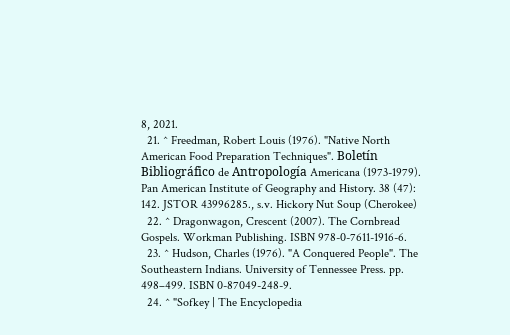8, 2021.
  21. ^ Freedman, Robert Louis (1976). "Native North American Food Preparation Techniques". Boletín Bibliográfico de Antropología Americana (1973-1979). Pan American Institute of Geography and History. 38 (47): 142. JSTOR 43996285., s.v. Hickory Nut Soup (Cherokee)
  22. ^ Dragonwagon, Crescent (2007). The Cornbread Gospels. Workman Publishing. ISBN 978-0-7611-1916-6.
  23. ^ Hudson, Charles (1976). "A Conquered People". The Southeastern Indians. University of Tennessee Press. pp. 498–499. ISBN 0-87049-248-9.
  24. ^ "Sofkey | The Encyclopedia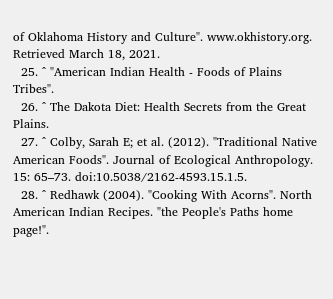of Oklahoma History and Culture". www.okhistory.org. Retrieved March 18, 2021.
  25. ^ "American Indian Health - Foods of Plains Tribes".
  26. ^ The Dakota Diet: Health Secrets from the Great Plains.
  27. ^ Colby, Sarah E; et al. (2012). "Traditional Native American Foods". Journal of Ecological Anthropology. 15: 65–73. doi:10.5038/2162-4593.15.1.5.
  28. ^ Redhawk (2004). "Cooking With Acorns". North American Indian Recipes. "the People's Paths home page!".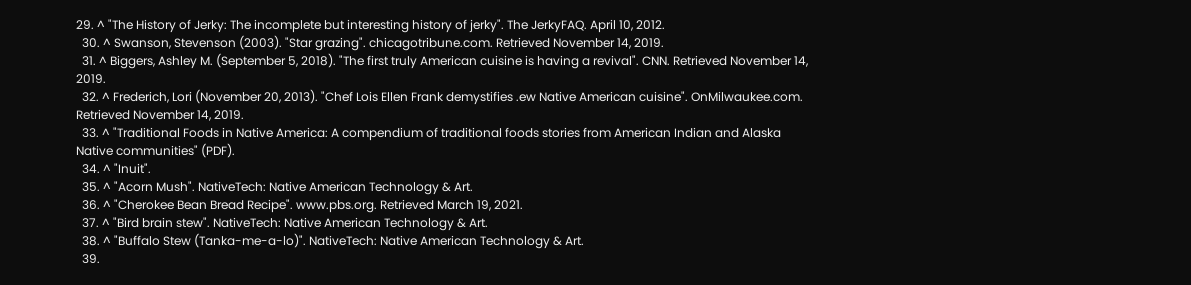29. ^ "The History of Jerky: The incomplete but interesting history of jerky". The JerkyFAQ. April 10, 2012.
  30. ^ Swanson, Stevenson (2003). "Star grazing". chicagotribune.com. Retrieved November 14, 2019.
  31. ^ Biggers, Ashley M. (September 5, 2018). "The first truly American cuisine is having a revival". CNN. Retrieved November 14, 2019.
  32. ^ Frederich, Lori (November 20, 2013). "Chef Lois Ellen Frank demystifies .ew Native American cuisine". OnMilwaukee.com. Retrieved November 14, 2019.
  33. ^ "Traditional Foods in Native America: A compendium of traditional foods stories from American Indian and Alaska Native communities" (PDF).
  34. ^ "Inuit".
  35. ^ "Acorn Mush". NativeTech: Native American Technology & Art.
  36. ^ "Cherokee Bean Bread Recipe". www.pbs.org. Retrieved March 19, 2021.
  37. ^ "Bird brain stew". NativeTech: Native American Technology & Art.
  38. ^ "Buffalo Stew (Tanka-me-a-lo)". NativeTech: Native American Technology & Art.
  39.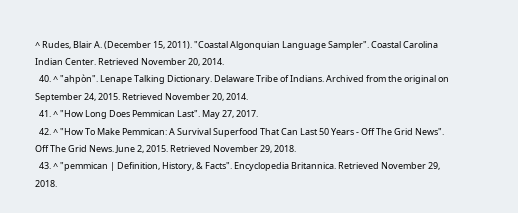^ Rudes, Blair A. (December 15, 2011). "Coastal Algonquian Language Sampler". Coastal Carolina Indian Center. Retrieved November 20, 2014.
  40. ^ "ahpòn". Lenape Talking Dictionary. Delaware Tribe of Indians. Archived from the original on September 24, 2015. Retrieved November 20, 2014.
  41. ^ "How Long Does Pemmican Last". May 27, 2017.
  42. ^ "How To Make Pemmican: A Survival Superfood That Can Last 50 Years - Off The Grid News". Off The Grid News. June 2, 2015. Retrieved November 29, 2018.
  43. ^ "pemmican | Definition, History, & Facts". Encyclopedia Britannica. Retrieved November 29, 2018.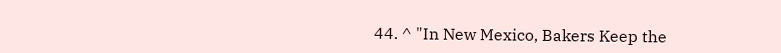44. ^ "In New Mexico, Bakers Keep the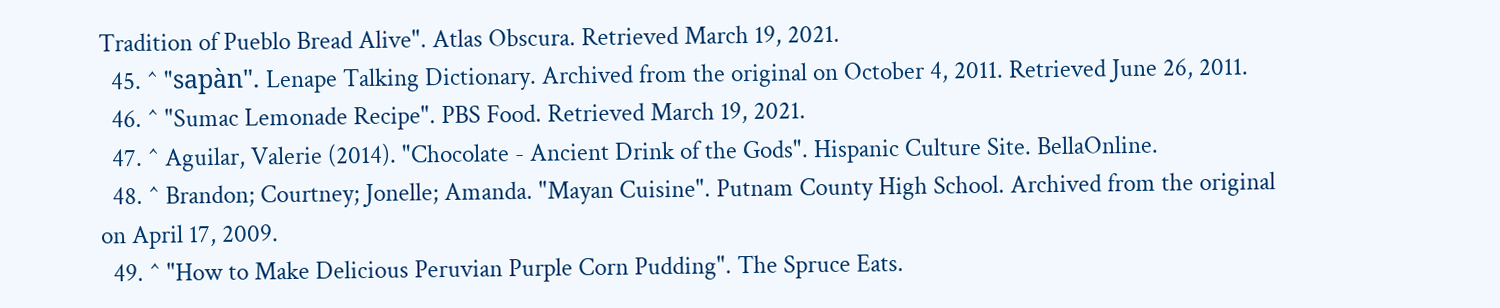Tradition of Pueblo Bread Alive". Atlas Obscura. Retrieved March 19, 2021.
  45. ^ "sapàn". Lenape Talking Dictionary. Archived from the original on October 4, 2011. Retrieved June 26, 2011.
  46. ^ "Sumac Lemonade Recipe". PBS Food. Retrieved March 19, 2021.
  47. ^ Aguilar, Valerie (2014). "Chocolate - Ancient Drink of the Gods". Hispanic Culture Site. BellaOnline.
  48. ^ Brandon; Courtney; Jonelle; Amanda. "Mayan Cuisine". Putnam County High School. Archived from the original on April 17, 2009.
  49. ^ "How to Make Delicious Peruvian Purple Corn Pudding". The Spruce Eats.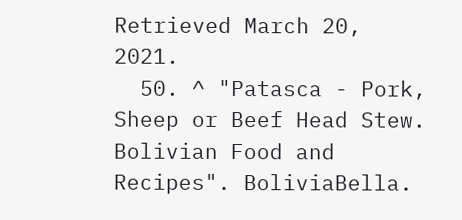Retrieved March 20, 2021.
  50. ^ "Patasca - Pork, Sheep or Beef Head Stew. Bolivian Food and Recipes". BoliviaBella.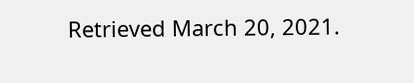Retrieved March 20, 2021.